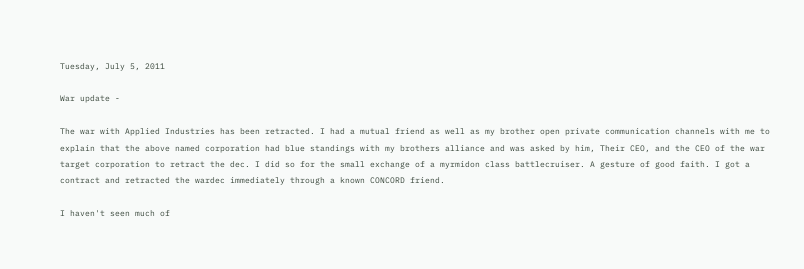Tuesday, July 5, 2011

War update -

The war with Applied Industries has been retracted. I had a mutual friend as well as my brother open private communication channels with me to explain that the above named corporation had blue standings with my brothers alliance and was asked by him, Their CEO, and the CEO of the war target corporation to retract the dec. I did so for the small exchange of a myrmidon class battlecruiser. A gesture of good faith. I got a contract and retracted the wardec immediately through a known CONCORD friend.

I haven't seen much of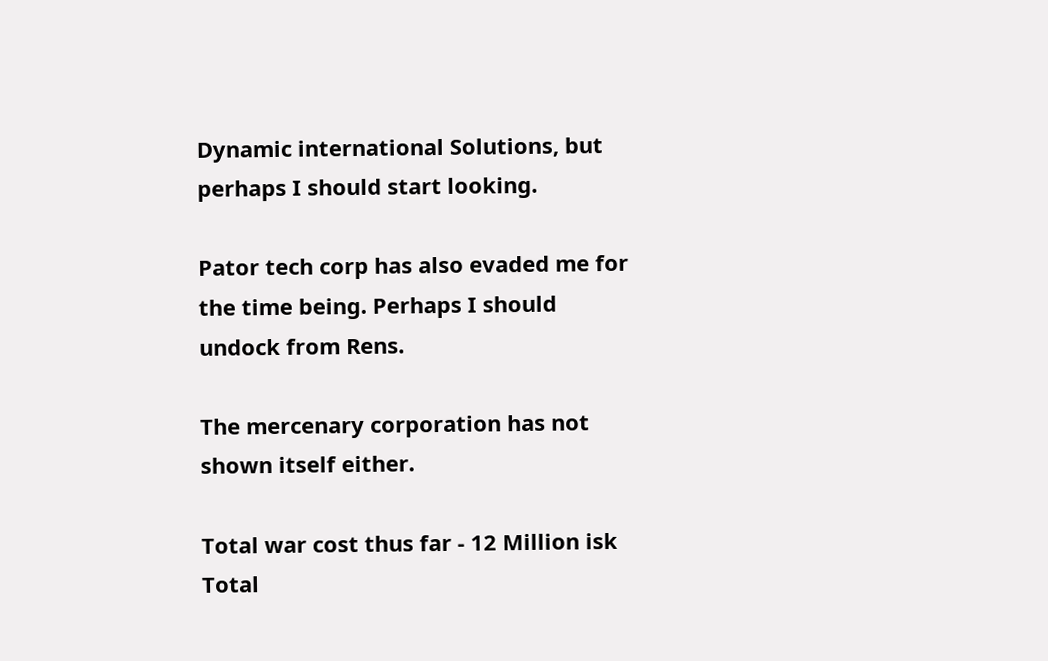Dynamic international Solutions, but perhaps I should start looking.

Pator tech corp has also evaded me for the time being. Perhaps I should undock from Rens.

The mercenary corporation has not shown itself either.

Total war cost thus far - 12 Million isk
Total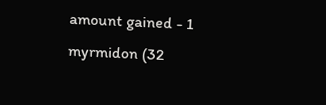amount gained - 1 myrmidon (32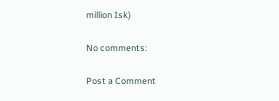million Isk)

No comments:

Post a Comment